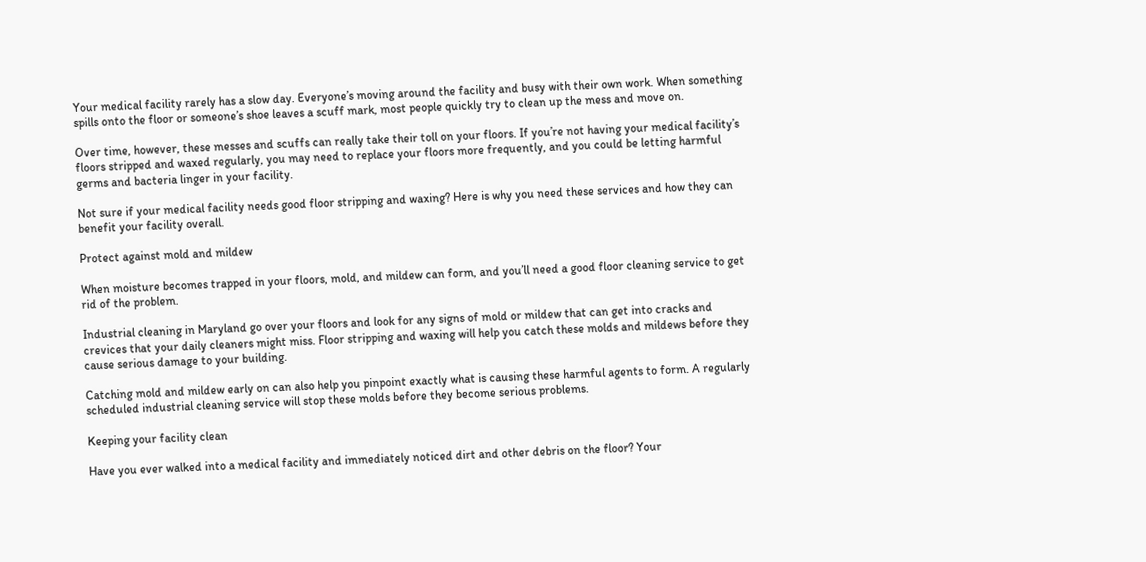Your medical facility rarely has a slow day. Everyone’s moving around the facility and busy with their own work. When something spills onto the floor or someone’s shoe leaves a scuff mark, most people quickly try to clean up the mess and move on.

Over time, however, these messes and scuffs can really take their toll on your floors. If you’re not having your medical facility’s floors stripped and waxed regularly, you may need to replace your floors more frequently, and you could be letting harmful germs and bacteria linger in your facility.

Not sure if your medical facility needs good floor stripping and waxing? Here is why you need these services and how they can benefit your facility overall.

Protect against mold and mildew

When moisture becomes trapped in your floors, mold, and mildew can form, and you’ll need a good floor cleaning service to get rid of the problem.

Industrial cleaning in Maryland go over your floors and look for any signs of mold or mildew that can get into cracks and crevices that your daily cleaners might miss. Floor stripping and waxing will help you catch these molds and mildews before they cause serious damage to your building.

Catching mold and mildew early on can also help you pinpoint exactly what is causing these harmful agents to form. A regularly scheduled industrial cleaning service will stop these molds before they become serious problems.

Keeping your facility clean

Have you ever walked into a medical facility and immediately noticed dirt and other debris on the floor? Your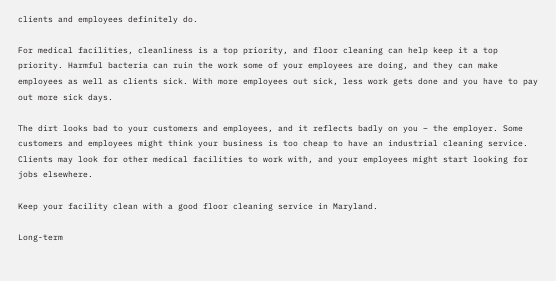clients and employees definitely do.

For medical facilities, cleanliness is a top priority, and floor cleaning can help keep it a top priority. Harmful bacteria can ruin the work some of your employees are doing, and they can make employees as well as clients sick. With more employees out sick, less work gets done and you have to pay out more sick days.

The dirt looks bad to your customers and employees, and it reflects badly on you – the employer. Some customers and employees might think your business is too cheap to have an industrial cleaning service. Clients may look for other medical facilities to work with, and your employees might start looking for jobs elsewhere.

Keep your facility clean with a good floor cleaning service in Maryland.

Long-term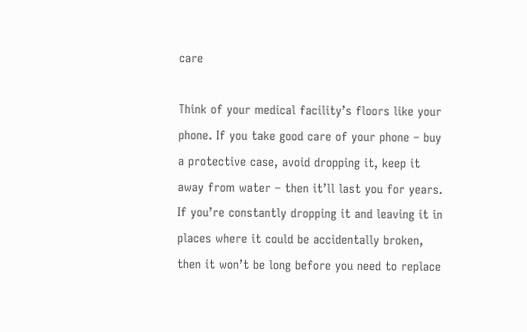care

Think of your medical facility’s floors like your phone. If you take good care of your phone – buy a protective case, avoid dropping it, keep it away from water – then it’ll last you for years. If you’re constantly dropping it and leaving it in places where it could be accidentally broken, then it won’t be long before you need to replace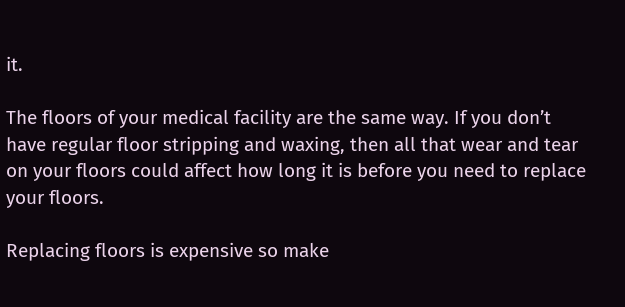it.

The floors of your medical facility are the same way. If you don’t have regular floor stripping and waxing, then all that wear and tear on your floors could affect how long it is before you need to replace your floors.

Replacing floors is expensive so make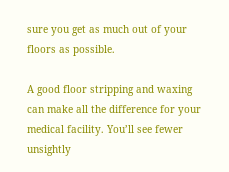sure you get as much out of your floors as possible.

A good floor stripping and waxing can make all the difference for your medical facility. You’ll see fewer unsightly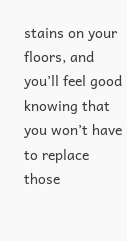stains on your floors, and you’ll feel good knowing that you won’t have to replace those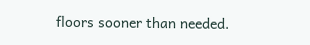floors sooner than needed.